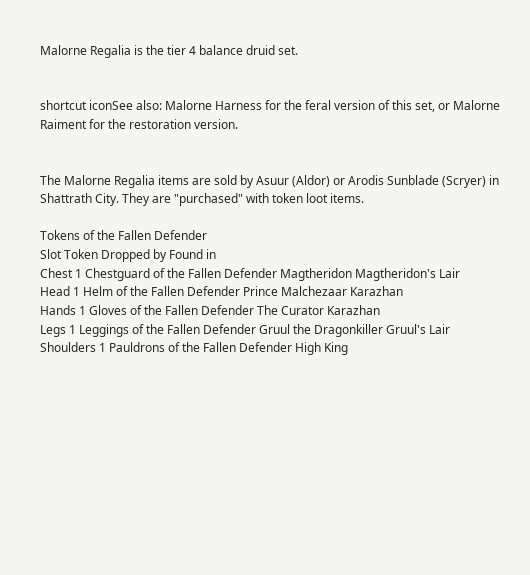Malorne Regalia is the tier 4 balance druid set.


shortcut iconSee also: Malorne Harness for the feral version of this set, or Malorne Raiment for the restoration version.


The Malorne Regalia items are sold by Asuur (Aldor) or Arodis Sunblade (Scryer) in Shattrath City. They are "purchased" with token loot items.

Tokens of the Fallen Defender
Slot Token Dropped by Found in
Chest 1 Chestguard of the Fallen Defender Magtheridon Magtheridon's Lair
Head 1 Helm of the Fallen Defender Prince Malchezaar Karazhan
Hands 1 Gloves of the Fallen Defender The Curator Karazhan
Legs 1 Leggings of the Fallen Defender Gruul the Dragonkiller Gruul's Lair
Shoulders 1 Pauldrons of the Fallen Defender High King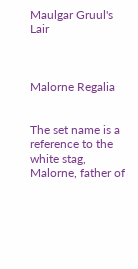Maulgar Gruul's Lair



Malorne Regalia


The set name is a reference to the white stag, Malorne, father of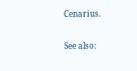Cenarius.

See also: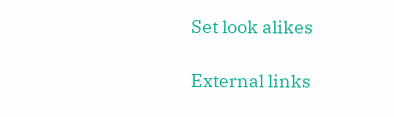Set look alikes

External links